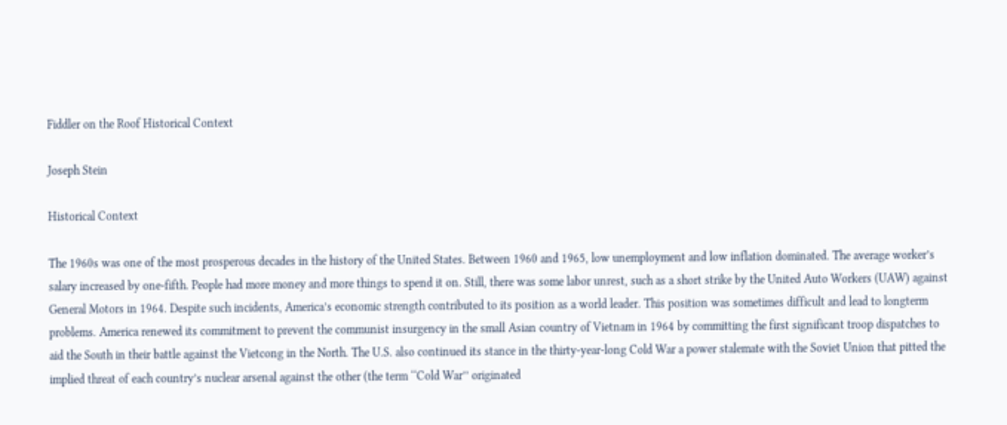Fiddler on the Roof Historical Context

Joseph Stein

Historical Context

The 1960s was one of the most prosperous decades in the history of the United States. Between 1960 and 1965, low unemployment and low inflation dominated. The average worker’s salary increased by one-fifth. People had more money and more things to spend it on. Still, there was some labor unrest, such as a short strike by the United Auto Workers (UAW) against General Motors in 1964. Despite such incidents, America’s economic strength contributed to its position as a world leader. This position was sometimes difficult and lead to longterm problems. America renewed its commitment to prevent the communist insurgency in the small Asian country of Vietnam in 1964 by committing the first significant troop dispatches to aid the South in their battle against the Vietcong in the North. The U.S. also continued its stance in the thirty-year-long Cold War a power stalemate with the Soviet Union that pitted the implied threat of each country’s nuclear arsenal against the other (the term ‘‘Cold War’’ originated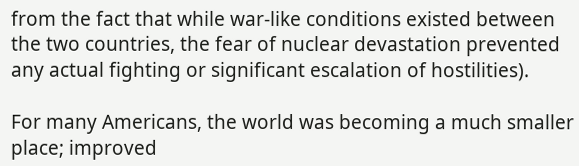from the fact that while war-like conditions existed between the two countries, the fear of nuclear devastation prevented any actual fighting or significant escalation of hostilities).

For many Americans, the world was becoming a much smaller place; improved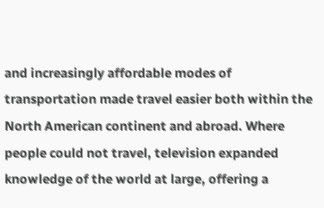and increasingly affordable modes of transportation made travel easier both within the North American continent and abroad. Where people could not travel, television expanded knowledge of the world at large, offering a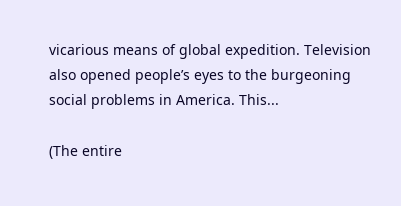vicarious means of global expedition. Television also opened people’s eyes to the burgeoning social problems in America. This...

(The entire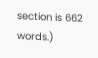section is 662 words.)